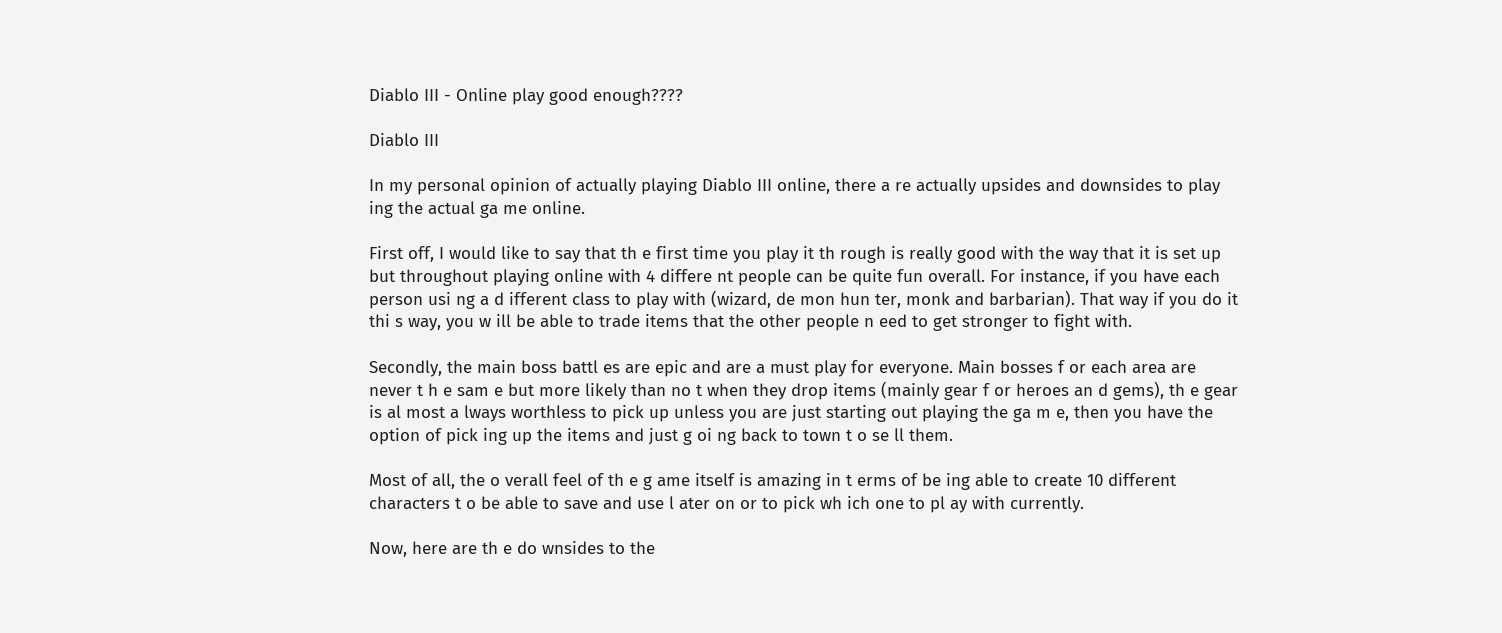Diablo III - Online play good enough????

Diablo III

In my personal opinion of actually playing Diablo III online, there a re actually upsides and downsides to play ing the actual ga me online.

First off, I would like to say that th e first time you play it th rough is really good with the way that it is set up but throughout playing online with 4 differe nt people can be quite fun overall. For instance, if you have each person usi ng a d ifferent class to play with (wizard, de mon hun ter, monk and barbarian). That way if you do it thi s way, you w ill be able to trade items that the other people n eed to get stronger to fight with.

Secondly, the main boss battl es are epic and are a must play for everyone. Main bosses f or each area are never t h e sam e but more likely than no t when they drop items (mainly gear f or heroes an d gems), th e gear is al most a lways worthless to pick up unless you are just starting out playing the ga m e, then you have the option of pick ing up the items and just g oi ng back to town t o se ll them.

Most of all, the o verall feel of th e g ame itself is amazing in t erms of be ing able to create 10 different characters t o be able to save and use l ater on or to pick wh ich one to pl ay with currently.

Now, here are th e do wnsides to the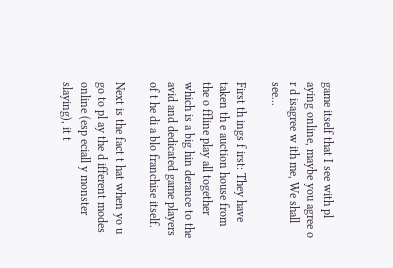game itself that I see with pl aying online, maybe you agree o r d isagree w ith me, We shall see...

First th ings f irst: They have taken th e auction house from the o ffline play all together which is a big hin derance to the avid and dedicated game players of t he di a blo franchise itself.

Next is the fact t hat when yo u go to pl ay the d ifferent modes online (esp eciall y monster slaying), it t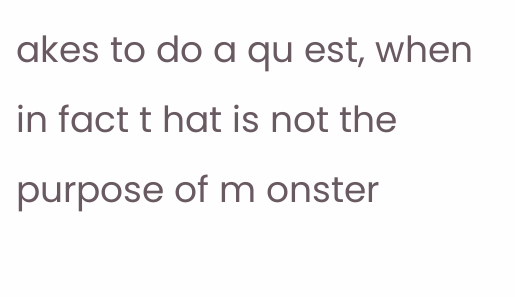akes to do a qu est, when in fact t hat is not the purpose of m onster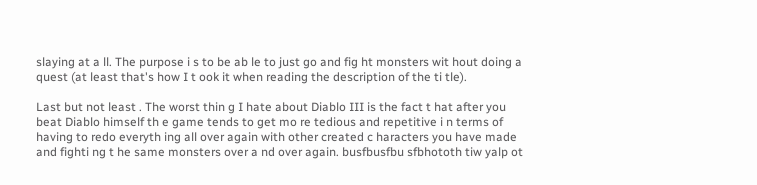slaying at a ll. The purpose i s to be ab le to just go and fig ht monsters wit hout doing a quest (at least that's how I t ook it when reading the description of the ti tle).

Last but not least . The worst thin g I hate about Diablo III is the fact t hat after you beat Diablo himself th e game tends to get mo re tedious and repetitive i n terms of having to redo everyth ing all over again with other created c haracters you have made and fighti ng t he same monsters over a nd over again. busfbusfbu sfbhototh tiw yalp ot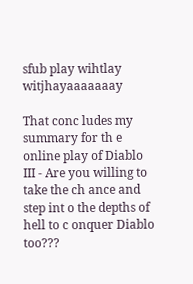sfub play wihtlay witjhayaaaaaaay

That conc ludes my summary for th e online play of Diablo III - Are you willing to take the ch ance and step int o the depths of hell to c onquer Diablo too???